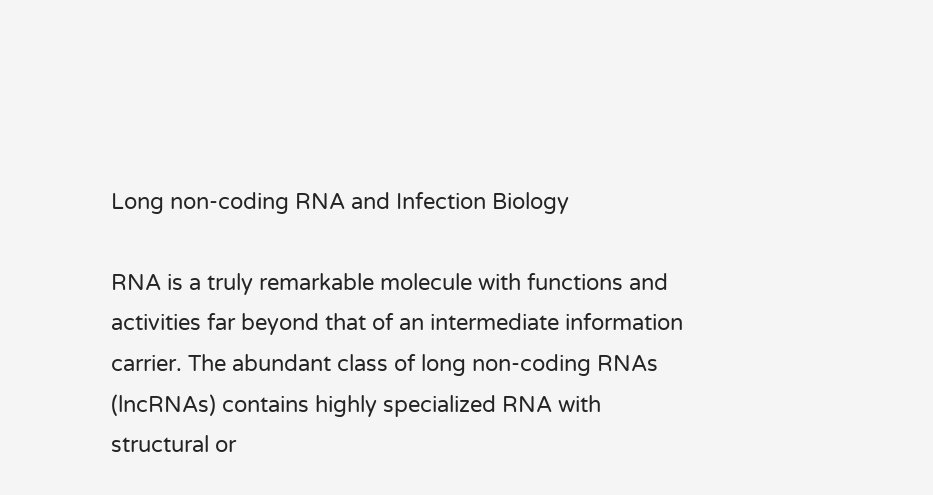Long non-coding RNA and Infection Biology

RNA is a truly remarkable molecule with functions and activities far beyond that of an intermediate information carrier. The abundant class of long non-coding RNAs (lncRNAs) contains highly specialized RNA with structural or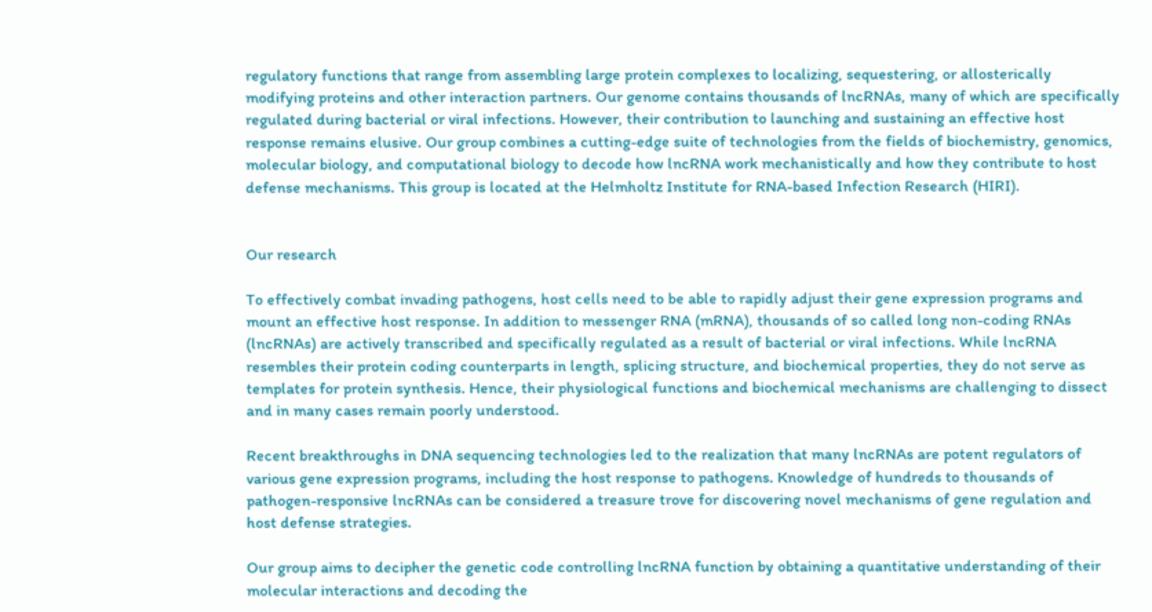regulatory functions that range from assembling large protein complexes to localizing, sequestering, or allosterically modifying proteins and other interaction partners. Our genome contains thousands of lncRNAs, many of which are specifically regulated during bacterial or viral infections. However, their contribution to launching and sustaining an effective host response remains elusive. Our group combines a cutting-edge suite of technologies from the fields of biochemistry, genomics, molecular biology, and computational biology to decode how lncRNA work mechanistically and how they contribute to host defense mechanisms. This group is located at the Helmholtz Institute for RNA-based Infection Research (HIRI).


Our research

To effectively combat invading pathogens, host cells need to be able to rapidly adjust their gene expression programs and mount an effective host response. In addition to messenger RNA (mRNA), thousands of so called long non-coding RNAs (lncRNAs) are actively transcribed and specifically regulated as a result of bacterial or viral infections. While lncRNA resembles their protein coding counterparts in length, splicing structure, and biochemical properties, they do not serve as templates for protein synthesis. Hence, their physiological functions and biochemical mechanisms are challenging to dissect and in many cases remain poorly understood.

Recent breakthroughs in DNA sequencing technologies led to the realization that many lncRNAs are potent regulators of various gene expression programs, including the host response to pathogens. Knowledge of hundreds to thousands of pathogen-responsive lncRNAs can be considered a treasure trove for discovering novel mechanisms of gene regulation and host defense strategies.

Our group aims to decipher the genetic code controlling lncRNA function by obtaining a quantitative understanding of their molecular interactions and decoding the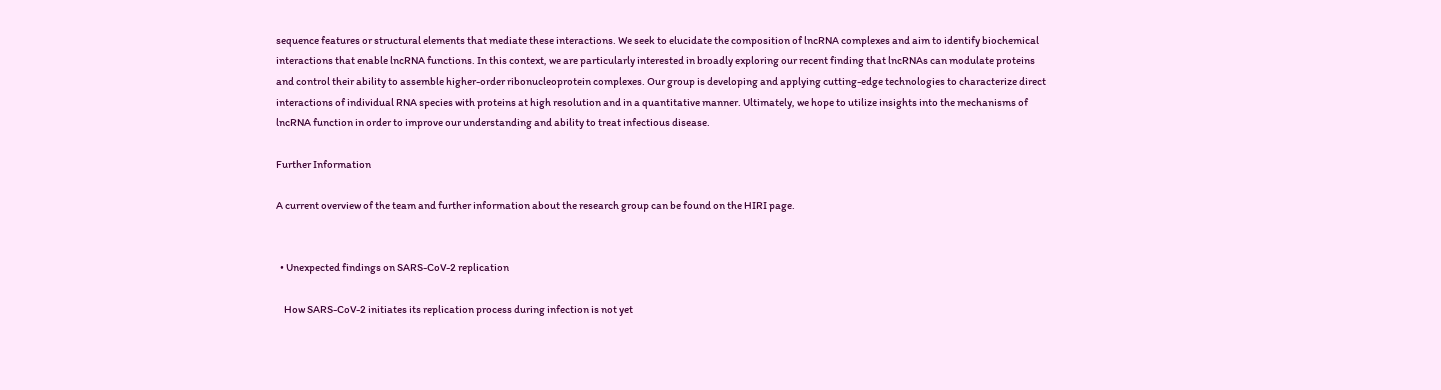sequence features or structural elements that mediate these interactions. We seek to elucidate the composition of lncRNA complexes and aim to identify biochemical interactions that enable lncRNA functions. In this context, we are particularly interested in broadly exploring our recent finding that lncRNAs can modulate proteins and control their ability to assemble higher-order ribonucleoprotein complexes. Our group is developing and applying cutting-edge technologies to characterize direct interactions of individual RNA species with proteins at high resolution and in a quantitative manner. Ultimately, we hope to utilize insights into the mechanisms of lncRNA function in order to improve our understanding and ability to treat infectious disease.

Further Information

A current overview of the team and further information about the research group can be found on the HIRI page.


  • Unexpected findings on SARS-CoV-2 replication

    How SARS-CoV-2 initiates its replication process during infection is not yet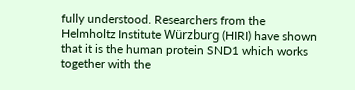fully understood. Researchers from the Helmholtz Institute Würzburg (HIRI) have shown that it is the human protein SND1 which works together with the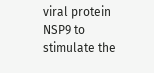viral protein NSP9 to stimulate the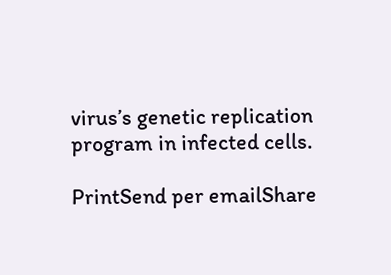virus’s genetic replication program in infected cells.

PrintSend per emailShare